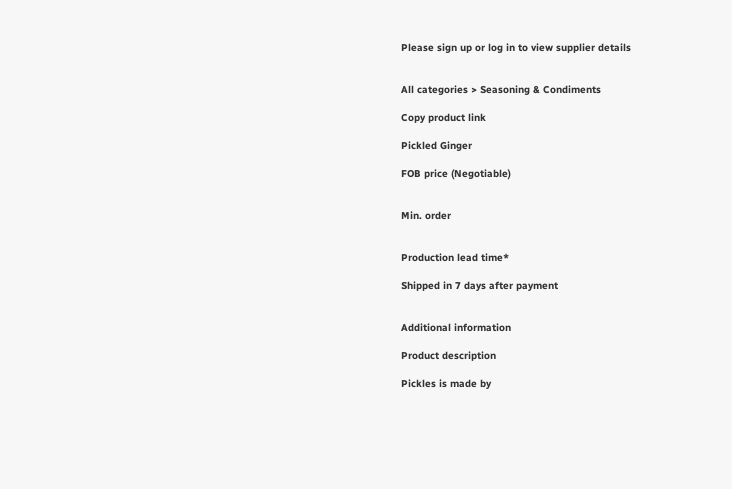Please sign up or log in to view supplier details


All categories > Seasoning & Condiments

Copy product link

Pickled Ginger

FOB price (Negotiable)


Min. order


Production lead time*

Shipped in 7 days after payment


Additional information

Product description

Pickles is made by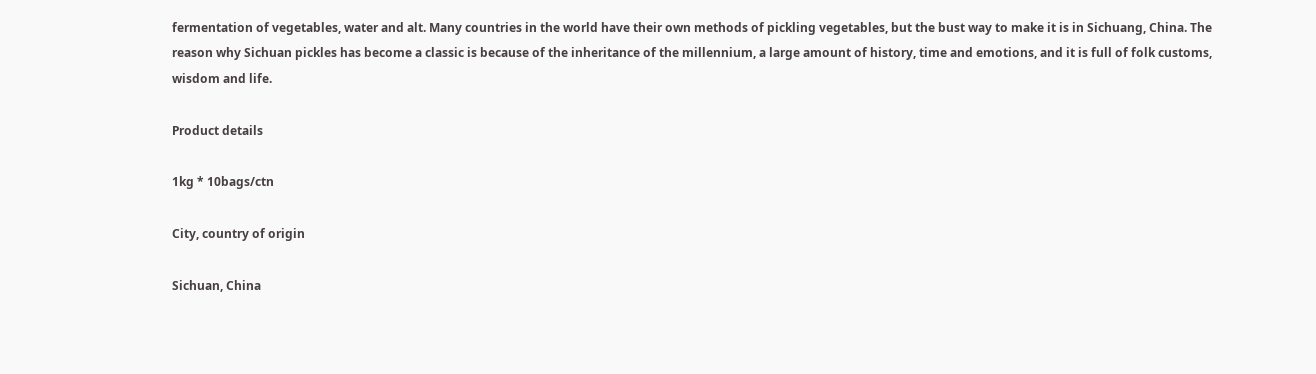fermentation of vegetables, water and alt. Many countries in the world have their own methods of pickling vegetables, but the bust way to make it is in Sichuang, China. The reason why Sichuan pickles has become a classic is because of the inheritance of the millennium, a large amount of history, time and emotions, and it is full of folk customs, wisdom and life.

Product details

1kg * 10bags/ctn

City, country of origin

Sichuan, China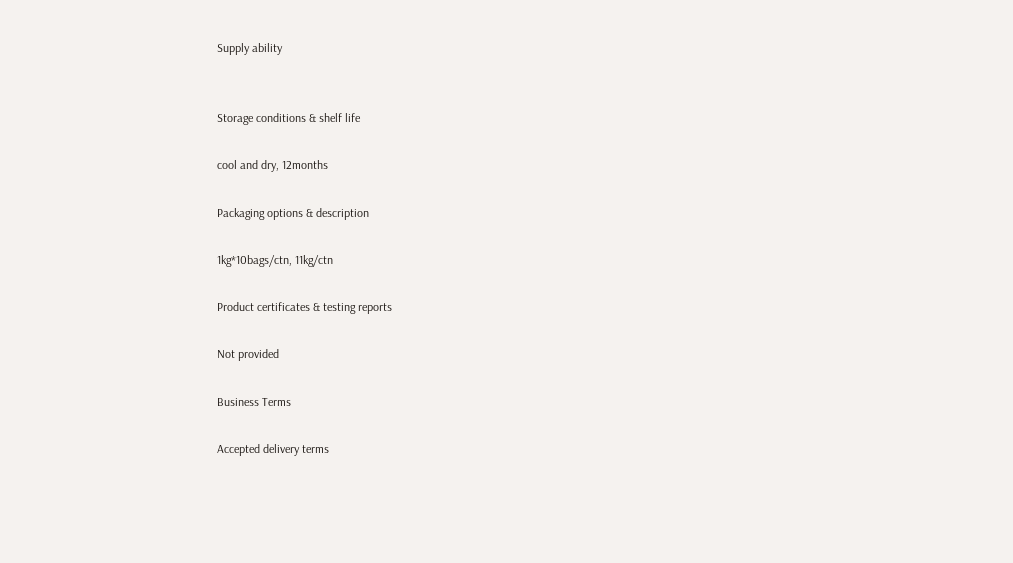Supply ability


Storage conditions & shelf life

cool and dry, 12months

Packaging options & description

1kg*10bags/ctn, 11kg/ctn

Product certificates & testing reports

Not provided

Business Terms

Accepted delivery terms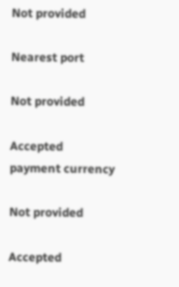Not provided

Nearest port

Not provided

Accepted payment currency

Not provided

Accepted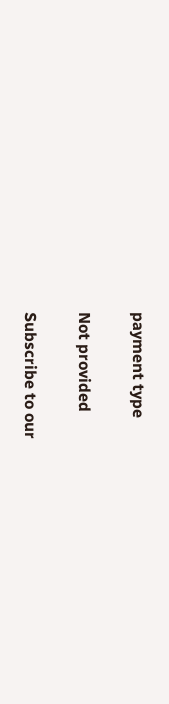payment type

Not provided

Subscribe to our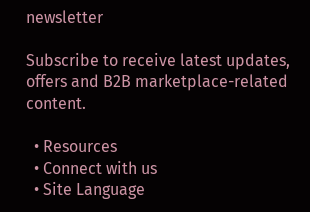newsletter

Subscribe to receive latest updates, offers and B2B marketplace-related content.

  • Resources
  • Connect with us
  • Site Language